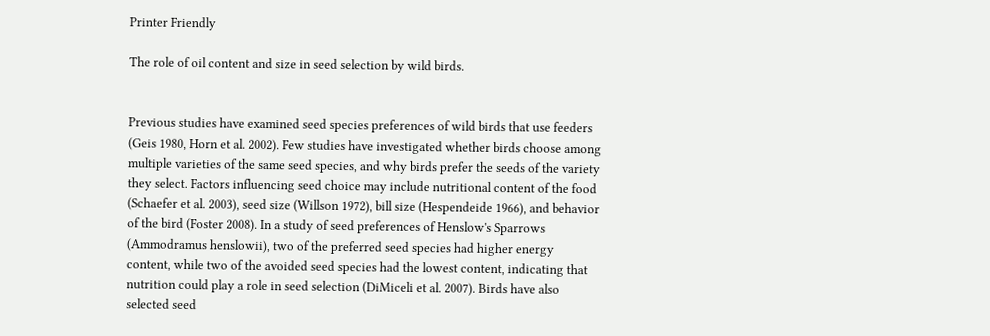Printer Friendly

The role of oil content and size in seed selection by wild birds.


Previous studies have examined seed species preferences of wild birds that use feeders (Geis 1980, Horn et al. 2002). Few studies have investigated whether birds choose among multiple varieties of the same seed species, and why birds prefer the seeds of the variety they select. Factors influencing seed choice may include nutritional content of the food (Schaefer et al. 2003), seed size (Willson 1972), bill size (Hespendeide 1966), and behavior of the bird (Foster 2008). In a study of seed preferences of Henslow's Sparrows (Ammodramus henslowii), two of the preferred seed species had higher energy content, while two of the avoided seed species had the lowest content, indicating that nutrition could play a role in seed selection (DiMiceli et al. 2007). Birds have also selected seed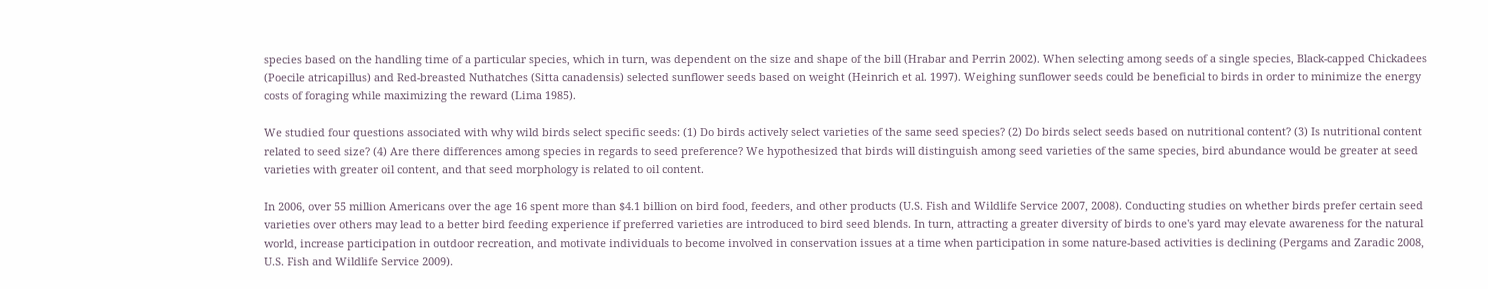species based on the handling time of a particular species, which in turn, was dependent on the size and shape of the bill (Hrabar and Perrin 2002). When selecting among seeds of a single species, Black-capped Chickadees (Poecile atricapillus) and Red-breasted Nuthatches (Sitta canadensis) selected sunflower seeds based on weight (Heinrich et al. 1997). Weighing sunflower seeds could be beneficial to birds in order to minimize the energy costs of foraging while maximizing the reward (Lima 1985).

We studied four questions associated with why wild birds select specific seeds: (1) Do birds actively select varieties of the same seed species? (2) Do birds select seeds based on nutritional content? (3) Is nutritional content related to seed size? (4) Are there differences among species in regards to seed preference? We hypothesized that birds will distinguish among seed varieties of the same species, bird abundance would be greater at seed varieties with greater oil content, and that seed morphology is related to oil content.

In 2006, over 55 million Americans over the age 16 spent more than $4.1 billion on bird food, feeders, and other products (U.S. Fish and Wildlife Service 2007, 2008). Conducting studies on whether birds prefer certain seed varieties over others may lead to a better bird feeding experience if preferred varieties are introduced to bird seed blends. In turn, attracting a greater diversity of birds to one's yard may elevate awareness for the natural world, increase participation in outdoor recreation, and motivate individuals to become involved in conservation issues at a time when participation in some nature-based activities is declining (Pergams and Zaradic 2008, U.S. Fish and Wildlife Service 2009).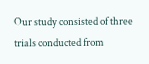Our study consisted of three trials conducted from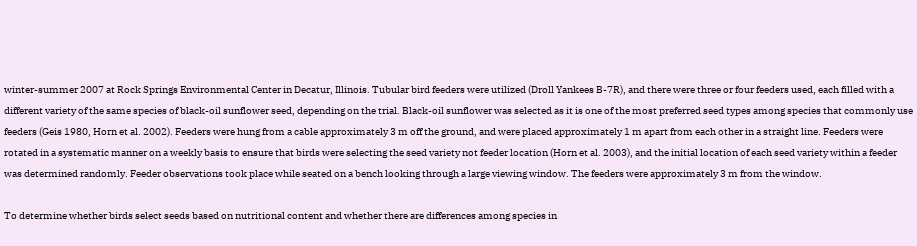winter-summer 2007 at Rock Springs Environmental Center in Decatur, Illinois. Tubular bird feeders were utilized (Droll Yankees B-7R), and there were three or four feeders used, each filled with a different variety of the same species of black-oil sunflower seed, depending on the trial. Black-oil sunflower was selected as it is one of the most preferred seed types among species that commonly use feeders (Geis 1980, Horn et al. 2002). Feeders were hung from a cable approximately 3 m off the ground, and were placed approximately 1 m apart from each other in a straight line. Feeders were rotated in a systematic manner on a weekly basis to ensure that birds were selecting the seed variety not feeder location (Horn et al. 2003), and the initial location of each seed variety within a feeder was determined randomly. Feeder observations took place while seated on a bench looking through a large viewing window. The feeders were approximately 3 m from the window.

To determine whether birds select seeds based on nutritional content and whether there are differences among species in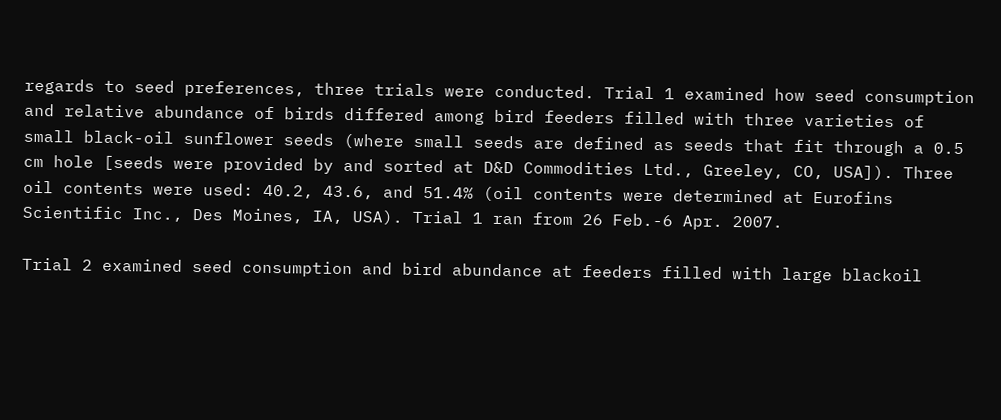regards to seed preferences, three trials were conducted. Trial 1 examined how seed consumption and relative abundance of birds differed among bird feeders filled with three varieties of small black-oil sunflower seeds (where small seeds are defined as seeds that fit through a 0.5 cm hole [seeds were provided by and sorted at D&D Commodities Ltd., Greeley, CO, USA]). Three oil contents were used: 40.2, 43.6, and 51.4% (oil contents were determined at Eurofins Scientific Inc., Des Moines, IA, USA). Trial 1 ran from 26 Feb.-6 Apr. 2007.

Trial 2 examined seed consumption and bird abundance at feeders filled with large blackoil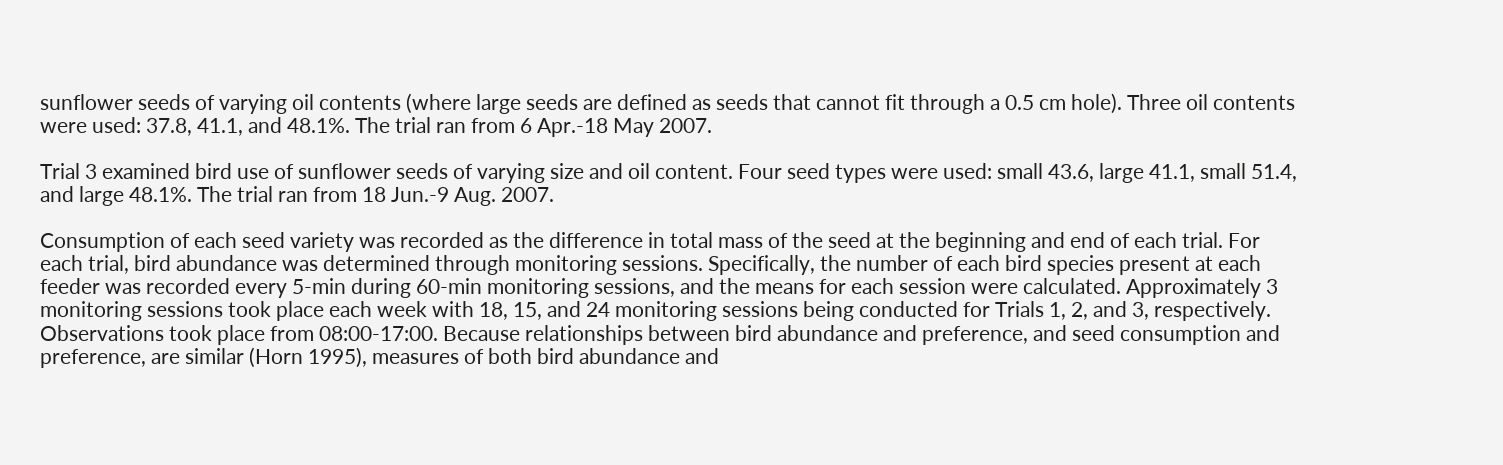sunflower seeds of varying oil contents (where large seeds are defined as seeds that cannot fit through a 0.5 cm hole). Three oil contents were used: 37.8, 41.1, and 48.1%. The trial ran from 6 Apr.-18 May 2007.

Trial 3 examined bird use of sunflower seeds of varying size and oil content. Four seed types were used: small 43.6, large 41.1, small 51.4, and large 48.1%. The trial ran from 18 Jun.-9 Aug. 2007.

Consumption of each seed variety was recorded as the difference in total mass of the seed at the beginning and end of each trial. For each trial, bird abundance was determined through monitoring sessions. Specifically, the number of each bird species present at each feeder was recorded every 5-min during 60-min monitoring sessions, and the means for each session were calculated. Approximately 3 monitoring sessions took place each week with 18, 15, and 24 monitoring sessions being conducted for Trials 1, 2, and 3, respectively. Observations took place from 08:00-17:00. Because relationships between bird abundance and preference, and seed consumption and preference, are similar (Horn 1995), measures of both bird abundance and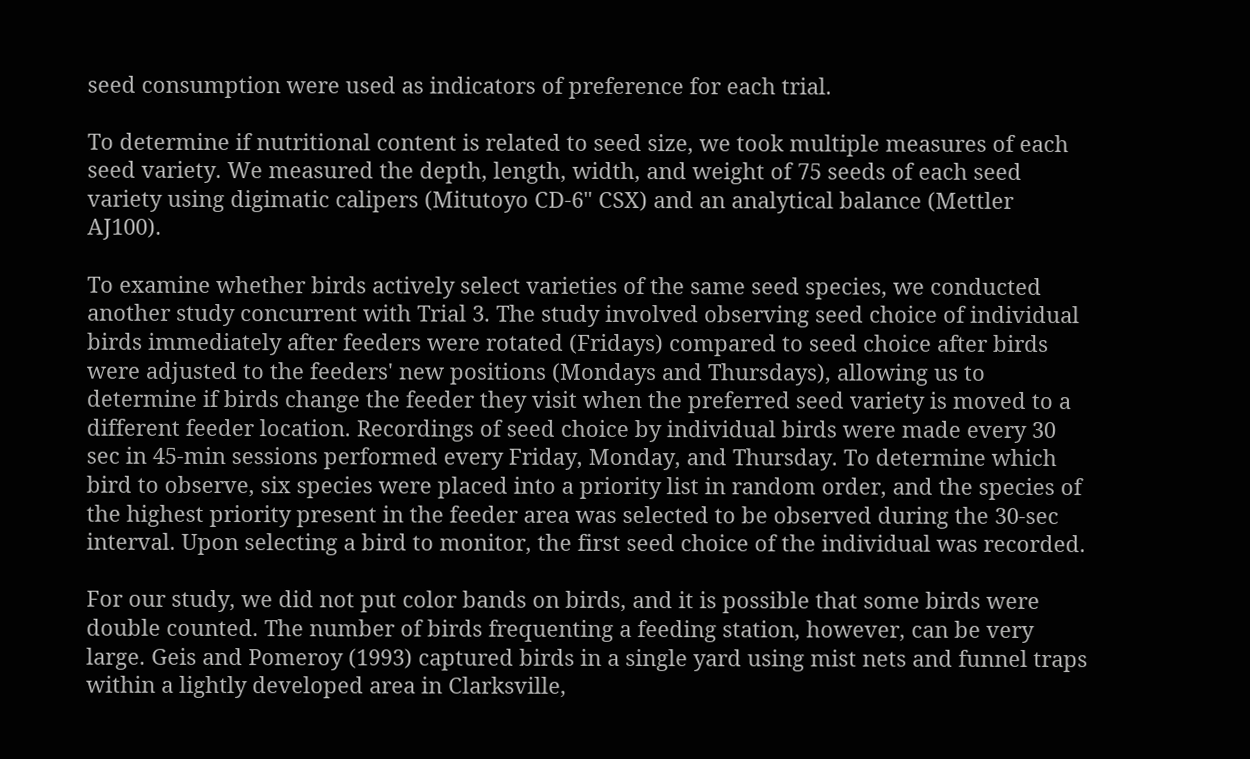seed consumption were used as indicators of preference for each trial.

To determine if nutritional content is related to seed size, we took multiple measures of each seed variety. We measured the depth, length, width, and weight of 75 seeds of each seed variety using digimatic calipers (Mitutoyo CD-6" CSX) and an analytical balance (Mettler AJ100).

To examine whether birds actively select varieties of the same seed species, we conducted another study concurrent with Trial 3. The study involved observing seed choice of individual birds immediately after feeders were rotated (Fridays) compared to seed choice after birds were adjusted to the feeders' new positions (Mondays and Thursdays), allowing us to determine if birds change the feeder they visit when the preferred seed variety is moved to a different feeder location. Recordings of seed choice by individual birds were made every 30 sec in 45-min sessions performed every Friday, Monday, and Thursday. To determine which bird to observe, six species were placed into a priority list in random order, and the species of the highest priority present in the feeder area was selected to be observed during the 30-sec interval. Upon selecting a bird to monitor, the first seed choice of the individual was recorded.

For our study, we did not put color bands on birds, and it is possible that some birds were double counted. The number of birds frequenting a feeding station, however, can be very large. Geis and Pomeroy (1993) captured birds in a single yard using mist nets and funnel traps within a lightly developed area in Clarksville,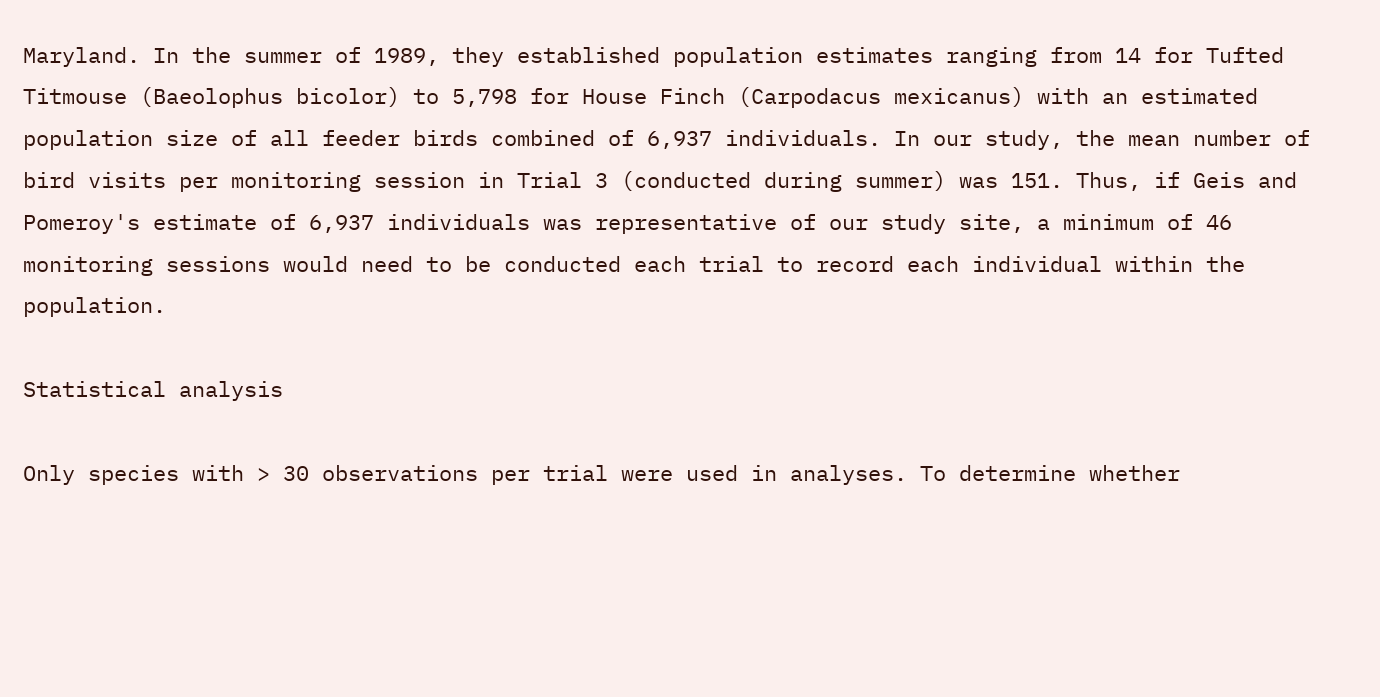Maryland. In the summer of 1989, they established population estimates ranging from 14 for Tufted Titmouse (Baeolophus bicolor) to 5,798 for House Finch (Carpodacus mexicanus) with an estimated population size of all feeder birds combined of 6,937 individuals. In our study, the mean number of bird visits per monitoring session in Trial 3 (conducted during summer) was 151. Thus, if Geis and Pomeroy's estimate of 6,937 individuals was representative of our study site, a minimum of 46 monitoring sessions would need to be conducted each trial to record each individual within the population.

Statistical analysis

Only species with > 30 observations per trial were used in analyses. To determine whether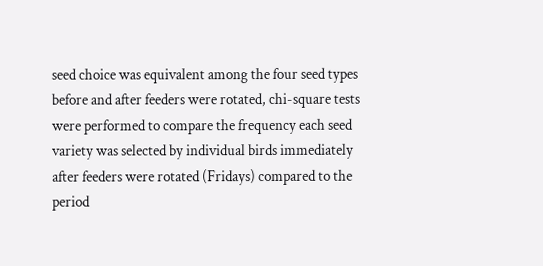seed choice was equivalent among the four seed types before and after feeders were rotated, chi-square tests were performed to compare the frequency each seed variety was selected by individual birds immediately after feeders were rotated (Fridays) compared to the period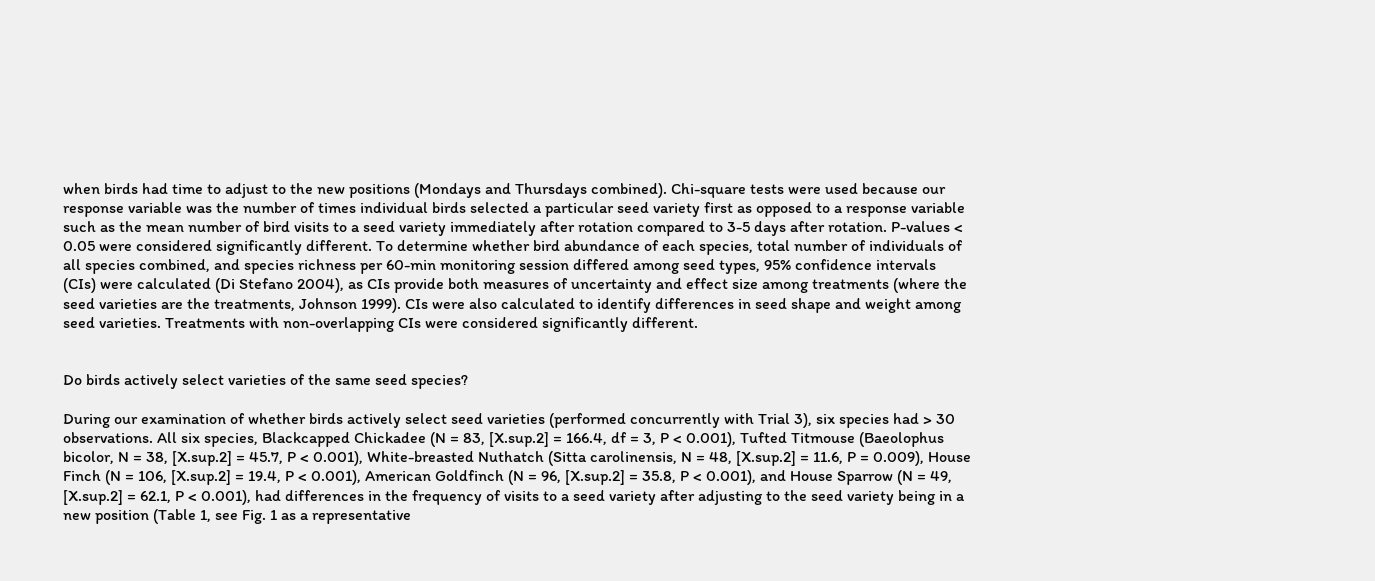when birds had time to adjust to the new positions (Mondays and Thursdays combined). Chi-square tests were used because our response variable was the number of times individual birds selected a particular seed variety first as opposed to a response variable such as the mean number of bird visits to a seed variety immediately after rotation compared to 3-5 days after rotation. P-values < 0.05 were considered significantly different. To determine whether bird abundance of each species, total number of individuals of all species combined, and species richness per 60-min monitoring session differed among seed types, 95% confidence intervals (CIs) were calculated (Di Stefano 2004), as CIs provide both measures of uncertainty and effect size among treatments (where the seed varieties are the treatments, Johnson 1999). CIs were also calculated to identify differences in seed shape and weight among seed varieties. Treatments with non-overlapping CIs were considered significantly different.


Do birds actively select varieties of the same seed species?

During our examination of whether birds actively select seed varieties (performed concurrently with Trial 3), six species had > 30 observations. All six species, Blackcapped Chickadee (N = 83, [X.sup.2] = 166.4, df = 3, P < 0.001), Tufted Titmouse (Baeolophus bicolor, N = 38, [X.sup.2] = 45.7, P < 0.001), White-breasted Nuthatch (Sitta carolinensis, N = 48, [X.sup.2] = 11.6, P = 0.009), House Finch (N = 106, [X.sup.2] = 19.4, P < 0.001), American Goldfinch (N = 96, [X.sup.2] = 35.8, P < 0.001), and House Sparrow (N = 49, [X.sup.2] = 62.1, P < 0.001), had differences in the frequency of visits to a seed variety after adjusting to the seed variety being in a new position (Table 1, see Fig. 1 as a representative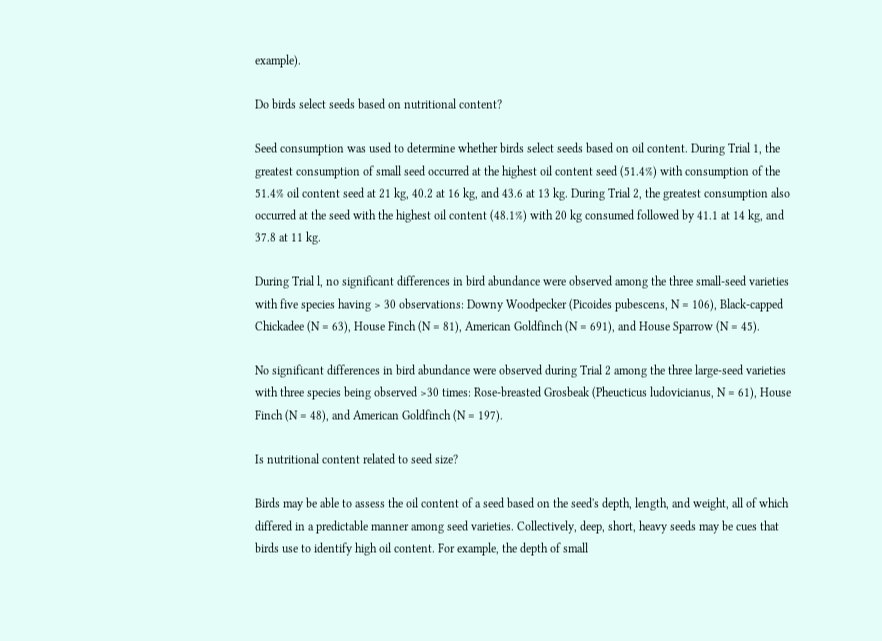example).

Do birds select seeds based on nutritional content?

Seed consumption was used to determine whether birds select seeds based on oil content. During Trial 1, the greatest consumption of small seed occurred at the highest oil content seed (51.4%) with consumption of the 51.4% oil content seed at 21 kg, 40.2 at 16 kg, and 43.6 at 13 kg. During Trial 2, the greatest consumption also occurred at the seed with the highest oil content (48.1%) with 20 kg consumed followed by 41.1 at 14 kg, and 37.8 at 11 kg.

During Trial l, no significant differences in bird abundance were observed among the three small-seed varieties with five species having > 30 observations: Downy Woodpecker (Picoides pubescens, N = 106), Black-capped Chickadee (N = 63), House Finch (N = 81), American Goldfinch (N = 691), and House Sparrow (N = 45).

No significant differences in bird abundance were observed during Trial 2 among the three large-seed varieties with three species being observed >30 times: Rose-breasted Grosbeak (Pheucticus ludovicianus, N = 61), House Finch (N = 48), and American Goldfinch (N = 197).

Is nutritional content related to seed size?

Birds may be able to assess the oil content of a seed based on the seed's depth, length, and weight, all of which differed in a predictable manner among seed varieties. Collectively, deep, short, heavy seeds may be cues that birds use to identify high oil content. For example, the depth of small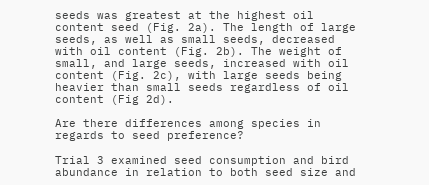seeds was greatest at the highest oil content seed (Fig. 2a). The length of large seeds, as well as small seeds, decreased with oil content (Fig. 2b). The weight of small, and large seeds, increased with oil content (Fig. 2c), with large seeds being heavier than small seeds regardless of oil content (Fig 2d).

Are there differences among species in regards to seed preference?

Trial 3 examined seed consumption and bird abundance in relation to both seed size and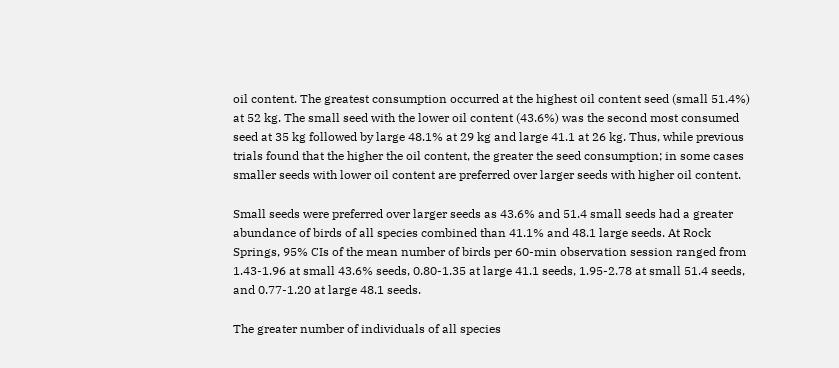oil content. The greatest consumption occurred at the highest oil content seed (small 51.4%) at 52 kg. The small seed with the lower oil content (43.6%) was the second most consumed seed at 35 kg followed by large 48.1% at 29 kg and large 41.1 at 26 kg. Thus, while previous trials found that the higher the oil content, the greater the seed consumption; in some cases smaller seeds with lower oil content are preferred over larger seeds with higher oil content.

Small seeds were preferred over larger seeds as 43.6% and 51.4 small seeds had a greater abundance of birds of all species combined than 41.1% and 48.1 large seeds. At Rock Springs, 95% CIs of the mean number of birds per 60-min observation session ranged from 1.43-1.96 at small 43.6% seeds, 0.80-1.35 at large 41.1 seeds, 1.95-2.78 at small 51.4 seeds, and 0.77-1.20 at large 48.1 seeds.

The greater number of individuals of all species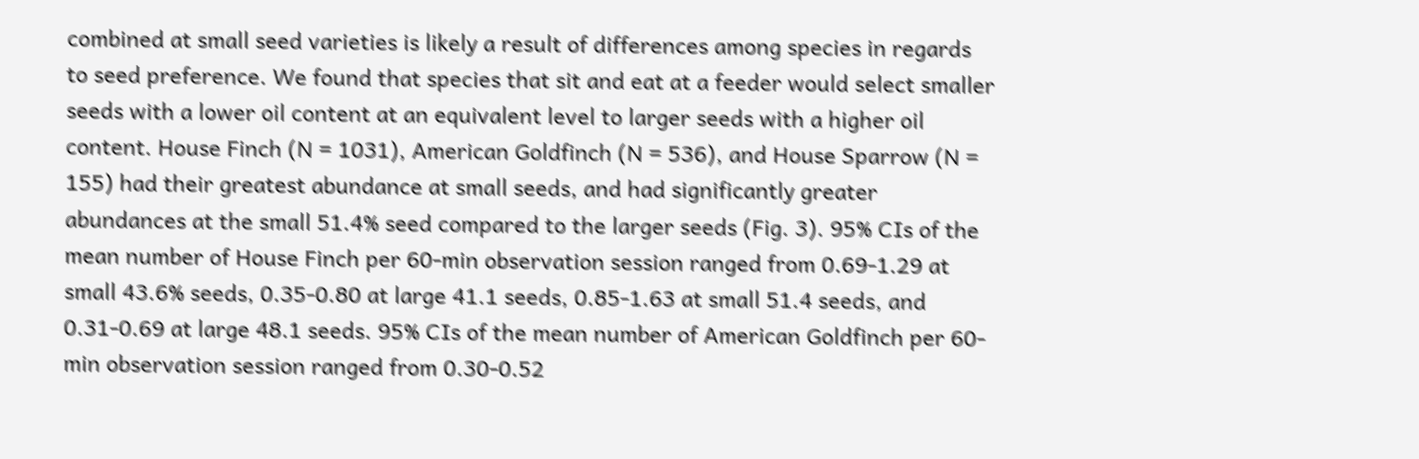combined at small seed varieties is likely a result of differences among species in regards to seed preference. We found that species that sit and eat at a feeder would select smaller seeds with a lower oil content at an equivalent level to larger seeds with a higher oil content. House Finch (N = 1031), American Goldfinch (N = 536), and House Sparrow (N = 155) had their greatest abundance at small seeds, and had significantly greater abundances at the small 51.4% seed compared to the larger seeds (Fig. 3). 95% CIs of the mean number of House Finch per 60-min observation session ranged from 0.69-1.29 at small 43.6% seeds, 0.35-0.80 at large 41.1 seeds, 0.85-1.63 at small 51.4 seeds, and 0.31-0.69 at large 48.1 seeds. 95% CIs of the mean number of American Goldfinch per 60-min observation session ranged from 0.30-0.52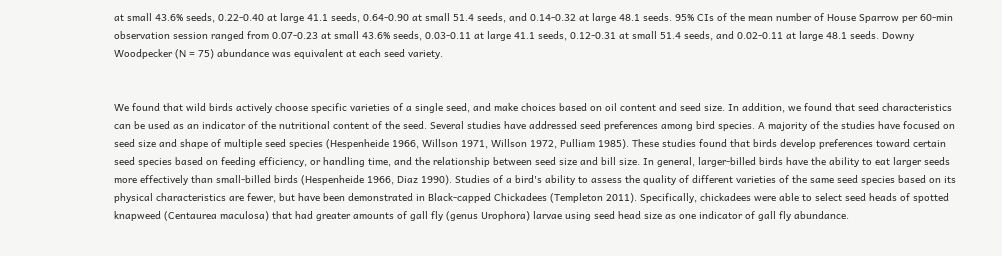at small 43.6% seeds, 0.22-0.40 at large 41.1 seeds, 0.64-0.90 at small 51.4 seeds, and 0.14-0.32 at large 48.1 seeds. 95% CIs of the mean number of House Sparrow per 60-min observation session ranged from 0.07-0.23 at small 43.6% seeds, 0.03-0.11 at large 41.1 seeds, 0.12-0.31 at small 51.4 seeds, and 0.02-0.11 at large 48.1 seeds. Downy Woodpecker (N = 75) abundance was equivalent at each seed variety.


We found that wild birds actively choose specific varieties of a single seed, and make choices based on oil content and seed size. In addition, we found that seed characteristics can be used as an indicator of the nutritional content of the seed. Several studies have addressed seed preferences among bird species. A majority of the studies have focused on seed size and shape of multiple seed species (Hespenheide 1966, Willson 1971, Willson 1972, Pulliam 1985). These studies found that birds develop preferences toward certain seed species based on feeding efficiency, or handling time, and the relationship between seed size and bill size. In general, larger-billed birds have the ability to eat larger seeds more effectively than small-billed birds (Hespenheide 1966, Diaz 1990). Studies of a bird's ability to assess the quality of different varieties of the same seed species based on its physical characteristics are fewer, but have been demonstrated in Black-capped Chickadees (Templeton 2011). Specifically, chickadees were able to select seed heads of spotted knapweed (Centaurea maculosa) that had greater amounts of gall fly (genus Urophora) larvae using seed head size as one indicator of gall fly abundance.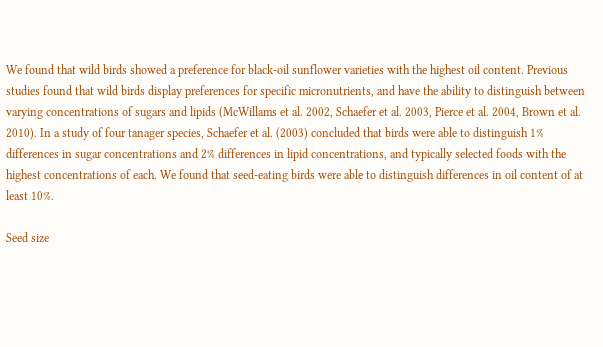We found that wild birds showed a preference for black-oil sunflower varieties with the highest oil content. Previous studies found that wild birds display preferences for specific micronutrients, and have the ability to distinguish between varying concentrations of sugars and lipids (McWillams et al. 2002, Schaefer et al. 2003, Pierce et al. 2004, Brown et al. 2010). In a study of four tanager species, Schaefer et al. (2003) concluded that birds were able to distinguish 1% differences in sugar concentrations and 2% differences in lipid concentrations, and typically selected foods with the highest concentrations of each. We found that seed-eating birds were able to distinguish differences in oil content of at least 10%.

Seed size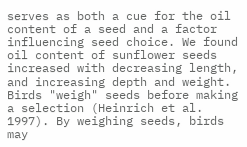serves as both a cue for the oil content of a seed and a factor influencing seed choice. We found oil content of sunflower seeds increased with decreasing length, and increasing depth and weight. Birds "weigh" seeds before making a selection (Heinrich et al. 1997). By weighing seeds, birds may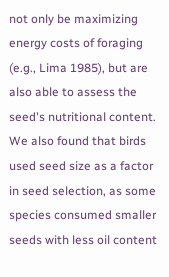not only be maximizing energy costs of foraging (e.g., Lima 1985), but are also able to assess the seed's nutritional content. We also found that birds used seed size as a factor in seed selection, as some species consumed smaller seeds with less oil content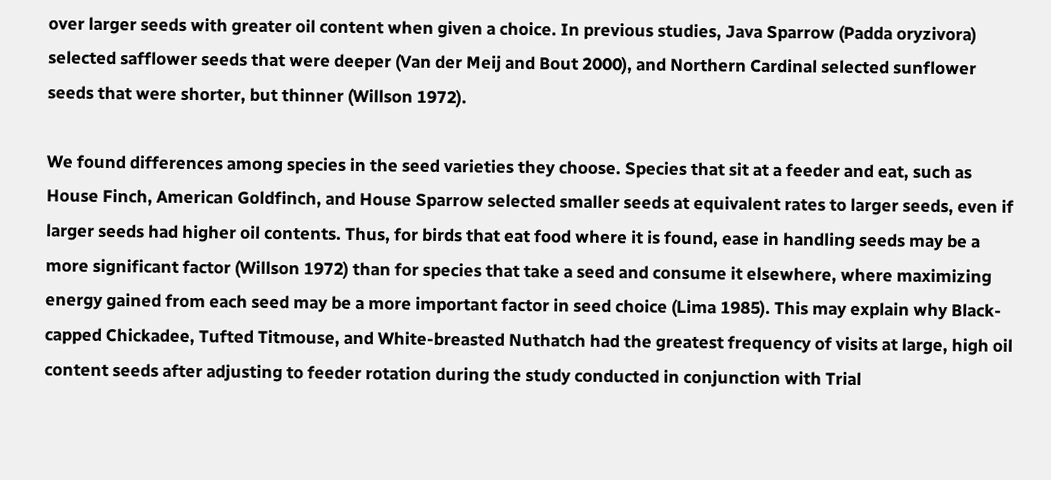over larger seeds with greater oil content when given a choice. In previous studies, Java Sparrow (Padda oryzivora) selected safflower seeds that were deeper (Van der Meij and Bout 2000), and Northern Cardinal selected sunflower seeds that were shorter, but thinner (Willson 1972).

We found differences among species in the seed varieties they choose. Species that sit at a feeder and eat, such as House Finch, American Goldfinch, and House Sparrow selected smaller seeds at equivalent rates to larger seeds, even if larger seeds had higher oil contents. Thus, for birds that eat food where it is found, ease in handling seeds may be a more significant factor (Willson 1972) than for species that take a seed and consume it elsewhere, where maximizing energy gained from each seed may be a more important factor in seed choice (Lima 1985). This may explain why Black-capped Chickadee, Tufted Titmouse, and White-breasted Nuthatch had the greatest frequency of visits at large, high oil content seeds after adjusting to feeder rotation during the study conducted in conjunction with Trial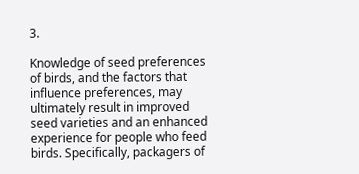3.

Knowledge of seed preferences of birds, and the factors that influence preferences, may ultimately result in improved seed varieties and an enhanced experience for people who feed birds. Specifically, packagers of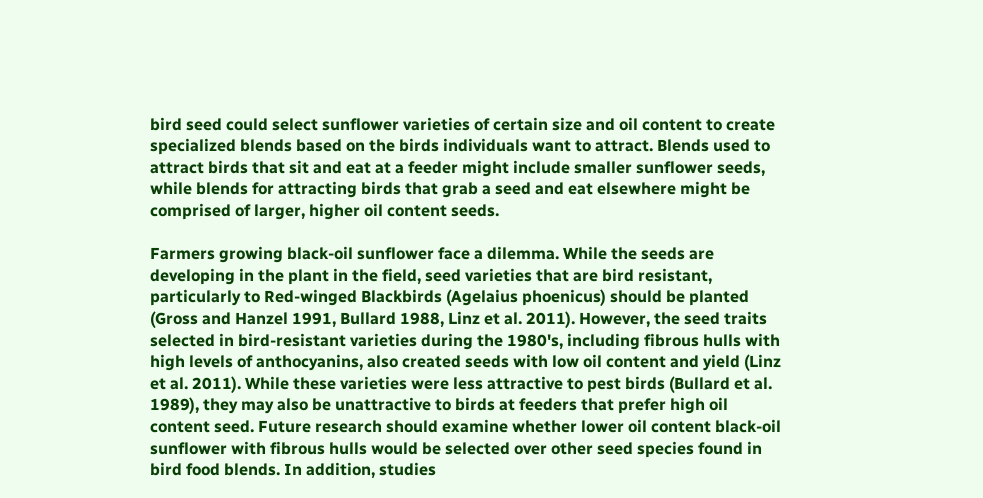bird seed could select sunflower varieties of certain size and oil content to create specialized blends based on the birds individuals want to attract. Blends used to attract birds that sit and eat at a feeder might include smaller sunflower seeds, while blends for attracting birds that grab a seed and eat elsewhere might be comprised of larger, higher oil content seeds.

Farmers growing black-oil sunflower face a dilemma. While the seeds are developing in the plant in the field, seed varieties that are bird resistant, particularly to Red-winged Blackbirds (Agelaius phoenicus) should be planted (Gross and Hanzel 1991, Bullard 1988, Linz et al. 2011). However, the seed traits selected in bird-resistant varieties during the 1980's, including fibrous hulls with high levels of anthocyanins, also created seeds with low oil content and yield (Linz et al. 2011). While these varieties were less attractive to pest birds (Bullard et al. 1989), they may also be unattractive to birds at feeders that prefer high oil content seed. Future research should examine whether lower oil content black-oil sunflower with fibrous hulls would be selected over other seed species found in bird food blends. In addition, studies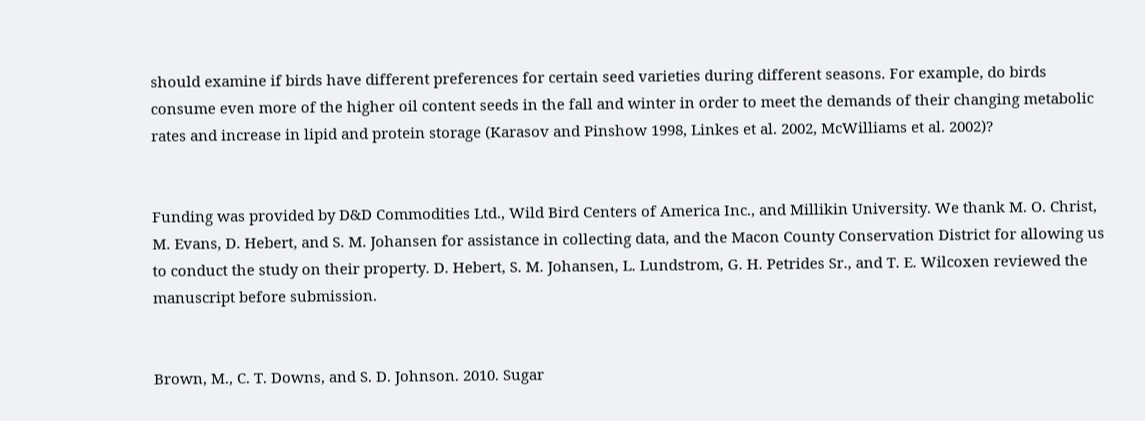should examine if birds have different preferences for certain seed varieties during different seasons. For example, do birds consume even more of the higher oil content seeds in the fall and winter in order to meet the demands of their changing metabolic rates and increase in lipid and protein storage (Karasov and Pinshow 1998, Linkes et al. 2002, McWilliams et al. 2002)?


Funding was provided by D&D Commodities Ltd., Wild Bird Centers of America Inc., and Millikin University. We thank M. O. Christ, M. Evans, D. Hebert, and S. M. Johansen for assistance in collecting data, and the Macon County Conservation District for allowing us to conduct the study on their property. D. Hebert, S. M. Johansen, L. Lundstrom, G. H. Petrides Sr., and T. E. Wilcoxen reviewed the manuscript before submission.


Brown, M., C. T. Downs, and S. D. Johnson. 2010. Sugar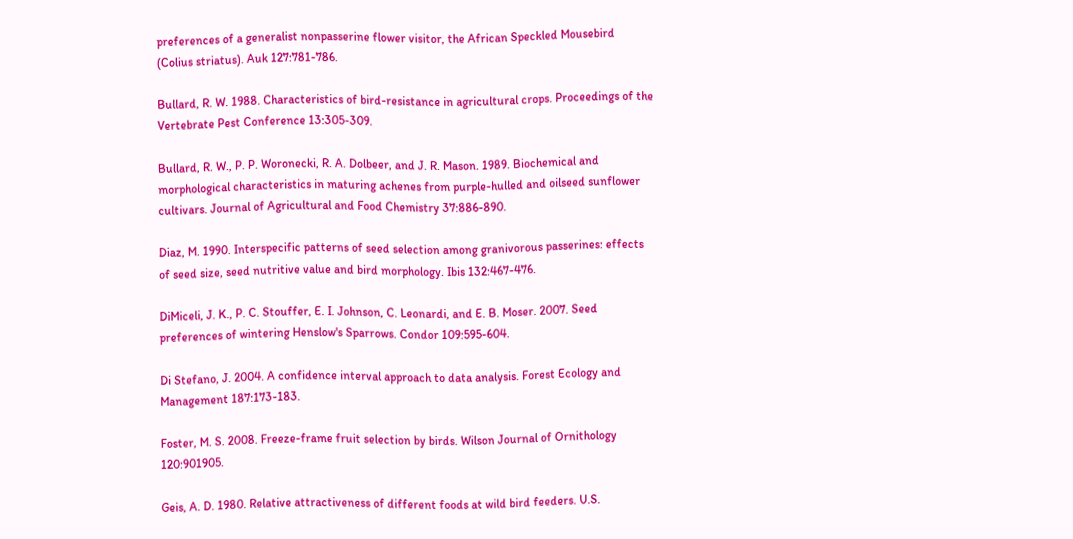preferences of a generalist nonpasserine flower visitor, the African Speckled Mousebird (Colius striatus). Auk 127:781-786.

Bullard, R. W. 1988. Characteristics of bird-resistance in agricultural crops. Proceedings of the Vertebrate Pest Conference 13:305-309.

Bullard, R. W., P. P. Woronecki, R. A. Dolbeer, and J. R. Mason. 1989. Biochemical and morphological characteristics in maturing achenes from purple-hulled and oilseed sunflower cultivars. Journal of Agricultural and Food Chemistry 37:886-890.

Diaz, M. 1990. Interspecific patterns of seed selection among granivorous passerines: effects of seed size, seed nutritive value and bird morphology. Ibis 132:467-476.

DiMiceli, J. K., P. C. Stouffer, E. I. Johnson, C. Leonardi, and E. B. Moser. 2007. Seed preferences of wintering Henslow's Sparrows. Condor 109:595-604.

Di Stefano, J. 2004. A confidence interval approach to data analysis. Forest Ecology and Management 187:173-183.

Foster, M. S. 2008. Freeze-frame fruit selection by birds. Wilson Journal of Ornithology 120:901905.

Geis, A. D. 1980. Relative attractiveness of different foods at wild bird feeders. U.S.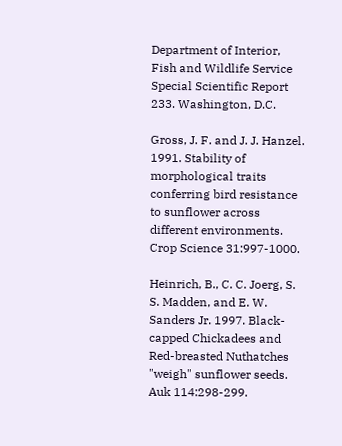Department of Interior, Fish and Wildlife Service Special Scientific Report 233. Washington, D.C.

Gross, J. F. and J. J. Hanzel. 1991. Stability of morphological traits conferring bird resistance to sunflower across different environments. Crop Science 31:997-1000.

Heinrich, B., C. C. Joerg, S. S. Madden, and E. W. Sanders Jr. 1997. Black-capped Chickadees and Red-breasted Nuthatches "weigh" sunflower seeds. Auk 114:298-299.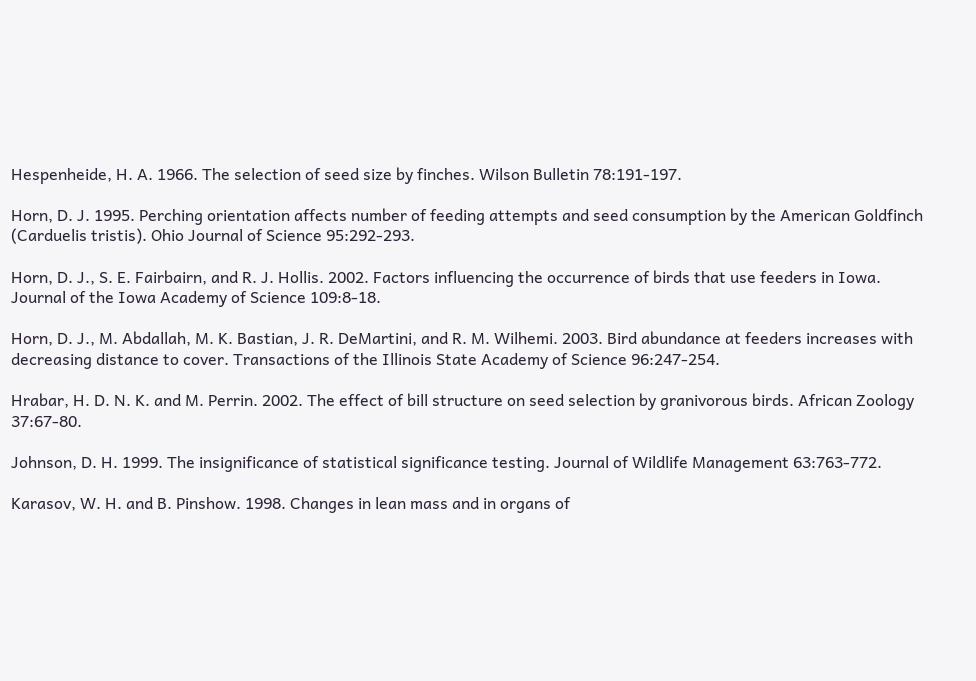Hespenheide, H. A. 1966. The selection of seed size by finches. Wilson Bulletin 78:191-197.

Horn, D. J. 1995. Perching orientation affects number of feeding attempts and seed consumption by the American Goldfinch (Carduelis tristis). Ohio Journal of Science 95:292-293.

Horn, D. J., S. E. Fairbairn, and R. J. Hollis. 2002. Factors influencing the occurrence of birds that use feeders in Iowa. Journal of the Iowa Academy of Science 109:8-18.

Horn, D. J., M. Abdallah, M. K. Bastian, J. R. DeMartini, and R. M. Wilhemi. 2003. Bird abundance at feeders increases with decreasing distance to cover. Transactions of the Illinois State Academy of Science 96:247-254.

Hrabar, H. D. N. K. and M. Perrin. 2002. The effect of bill structure on seed selection by granivorous birds. African Zoology 37:67-80.

Johnson, D. H. 1999. The insignificance of statistical significance testing. Journal of Wildlife Management 63:763-772.

Karasov, W. H. and B. Pinshow. 1998. Changes in lean mass and in organs of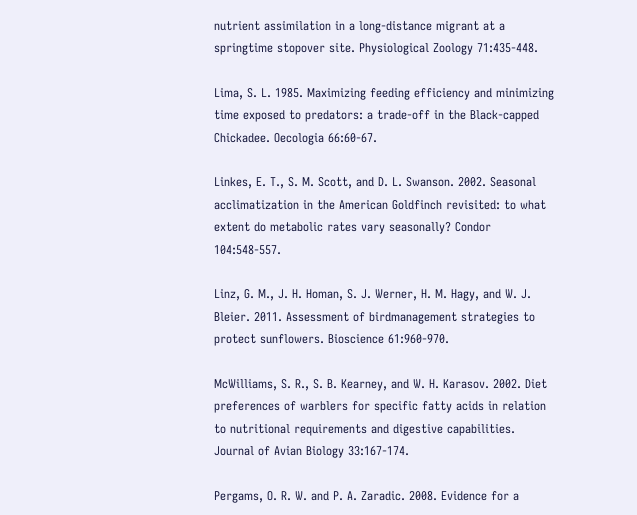nutrient assimilation in a long-distance migrant at a springtime stopover site. Physiological Zoology 71:435-448.

Lima, S. L. 1985. Maximizing feeding efficiency and minimizing time exposed to predators: a trade-off in the Black-capped Chickadee. Oecologia 66:60-67.

Linkes, E. T., S. M. Scott, and D. L. Swanson. 2002. Seasonal acclimatization in the American Goldfinch revisited: to what extent do metabolic rates vary seasonally? Condor 104:548-557.

Linz, G. M., J. H. Homan, S. J. Werner, H. M. Hagy, and W. J. Bleier. 2011. Assessment of birdmanagement strategies to protect sunflowers. Bioscience 61:960-970.

McWilliams, S. R., S. B. Kearney, and W. H. Karasov. 2002. Diet preferences of warblers for specific fatty acids in relation to nutritional requirements and digestive capabilities. Journal of Avian Biology 33:167-174.

Pergams, O. R. W. and P. A. Zaradic. 2008. Evidence for a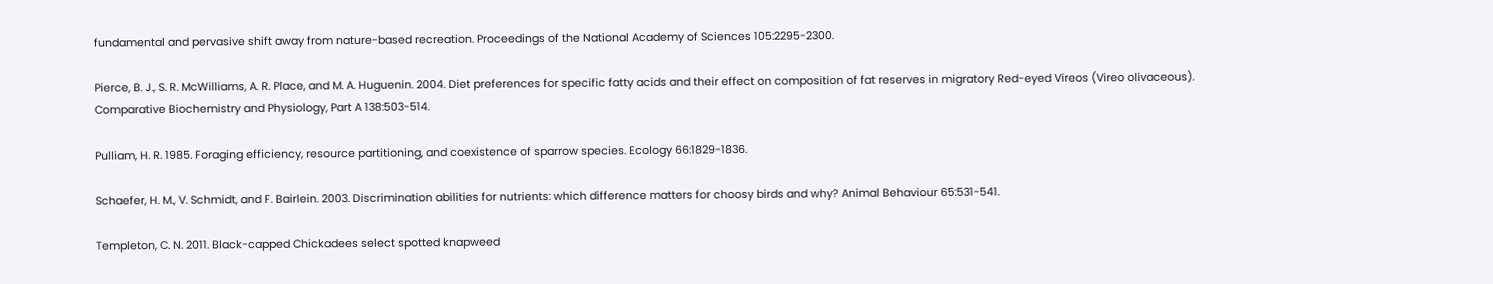fundamental and pervasive shift away from nature-based recreation. Proceedings of the National Academy of Sciences 105:2295-2300.

Pierce, B. J., S. R. McWilliams, A. R. Place, and M. A. Huguenin. 2004. Diet preferences for specific fatty acids and their effect on composition of fat reserves in migratory Red-eyed Vireos (Vireo olivaceous). Comparative Biochemistry and Physiology, Part A 138:503-514.

Pulliam, H. R. 1985. Foraging efficiency, resource partitioning, and coexistence of sparrow species. Ecology 66:1829-1836.

Schaefer, H. M., V. Schmidt, and F. Bairlein. 2003. Discrimination abilities for nutrients: which difference matters for choosy birds and why? Animal Behaviour 65:531-541.

Templeton, C. N. 2011. Black-capped Chickadees select spotted knapweed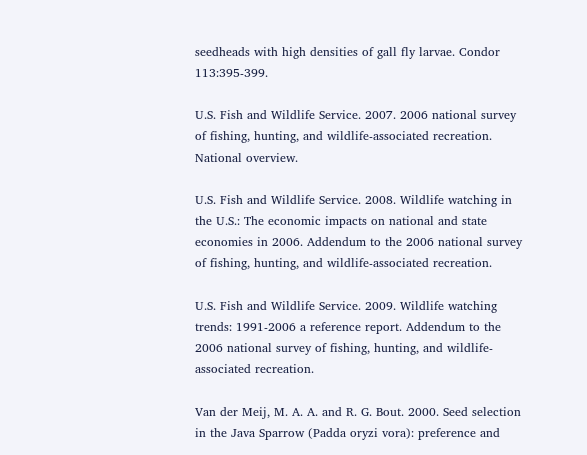seedheads with high densities of gall fly larvae. Condor 113:395-399.

U.S. Fish and Wildlife Service. 2007. 2006 national survey of fishing, hunting, and wildlife-associated recreation. National overview.

U.S. Fish and Wildlife Service. 2008. Wildlife watching in the U.S.: The economic impacts on national and state economies in 2006. Addendum to the 2006 national survey of fishing, hunting, and wildlife-associated recreation.

U.S. Fish and Wildlife Service. 2009. Wildlife watching trends: 1991-2006 a reference report. Addendum to the 2006 national survey of fishing, hunting, and wildlife-associated recreation.

Van der Meij, M. A. A. and R. G. Bout. 2000. Seed selection in the Java Sparrow (Padda oryzi vora): preference and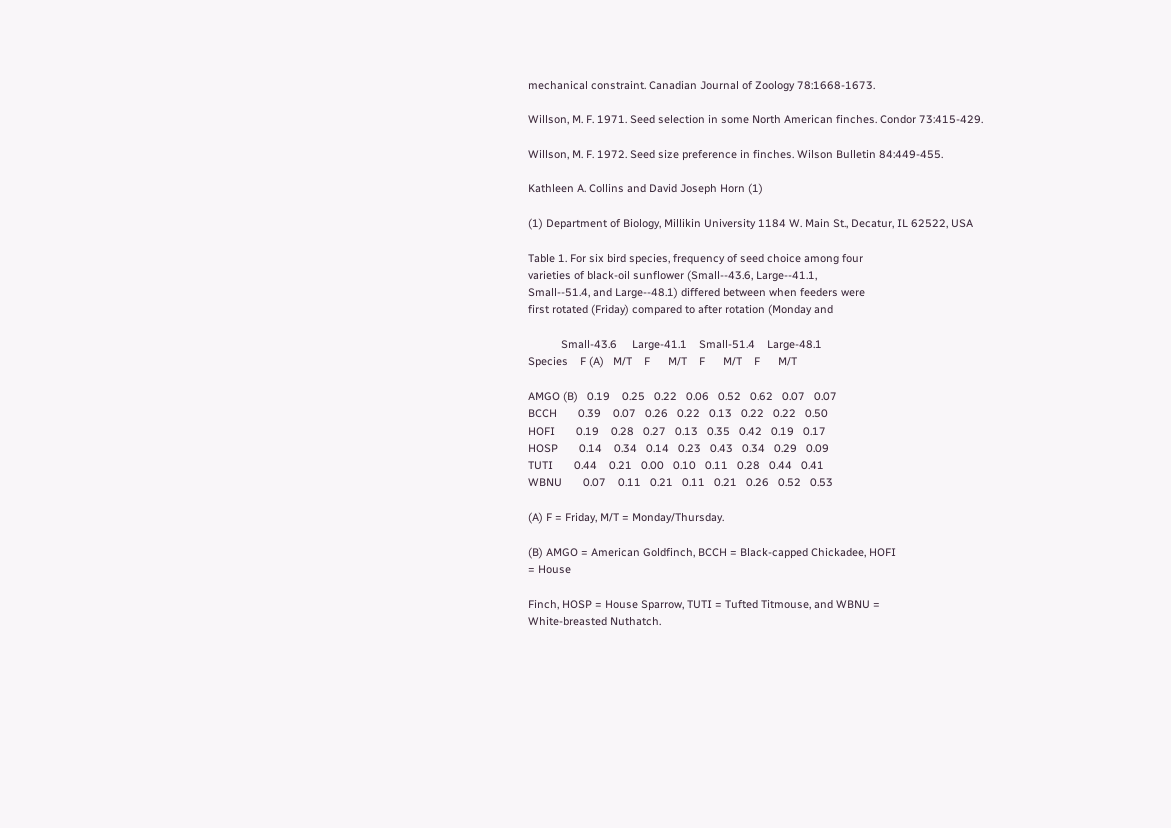mechanical constraint. Canadian Journal of Zoology 78:1668-1673.

Willson, M. F. 1971. Seed selection in some North American finches. Condor 73:415-429.

Willson, M. F. 1972. Seed size preference in finches. Wilson Bulletin 84:449-455.

Kathleen A. Collins and David Joseph Horn (1)

(1) Department of Biology, Millikin University 1184 W. Main St., Decatur, IL 62522, USA

Table 1. For six bird species, frequency of seed choice among four
varieties of black-oil sunflower (Small--43.6, Large--41.1,
Small--51.4, and Large--48.1) differed between when feeders were
first rotated (Friday) compared to after rotation (Monday and

           Small-43.6     Large-41.1    Small-51.4    Large-48.1
Species    F (A)   M/T    F      M/T    F      M/T    F      M/T

AMGO (B)   0.19    0.25   0.22   0.06   0.52   0.62   0.07   0.07
BCCH       0.39    0.07   0.26   0.22   0.13   0.22   0.22   0.50
HOFI       0.19    0.28   0.27   0.13   0.35   0.42   0.19   0.17
HOSP       0.14    0.34   0.14   0.23   0.43   0.34   0.29   0.09
TUTI       0.44    0.21   0.00   0.10   0.11   0.28   0.44   0.41
WBNU       0.07    0.11   0.21   0.11   0.21   0.26   0.52   0.53

(A) F = Friday, M/T = Monday/Thursday.

(B) AMGO = American Goldfinch, BCCH = Black-capped Chickadee, HOFI
= House

Finch, HOSP = House Sparrow, TUTI = Tufted Titmouse, and WBNU =
White-breasted Nuthatch.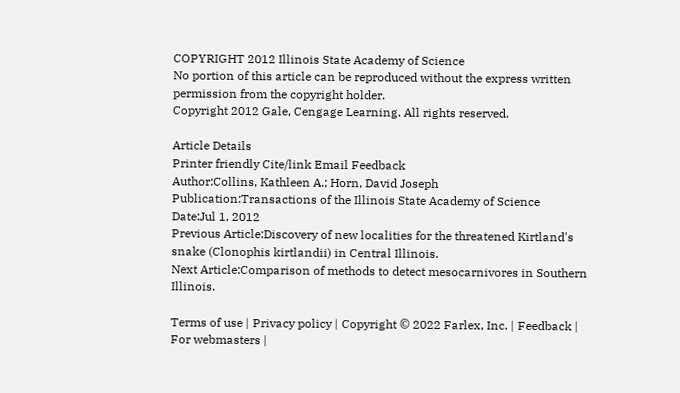COPYRIGHT 2012 Illinois State Academy of Science
No portion of this article can be reproduced without the express written permission from the copyright holder.
Copyright 2012 Gale, Cengage Learning. All rights reserved.

Article Details
Printer friendly Cite/link Email Feedback
Author:Collins, Kathleen A.; Horn, David Joseph
Publication:Transactions of the Illinois State Academy of Science
Date:Jul 1, 2012
Previous Article:Discovery of new localities for the threatened Kirtland's snake (Clonophis kirtlandii) in Central Illinois.
Next Article:Comparison of methods to detect mesocarnivores in Southern Illinois.

Terms of use | Privacy policy | Copyright © 2022 Farlex, Inc. | Feedback | For webmasters |